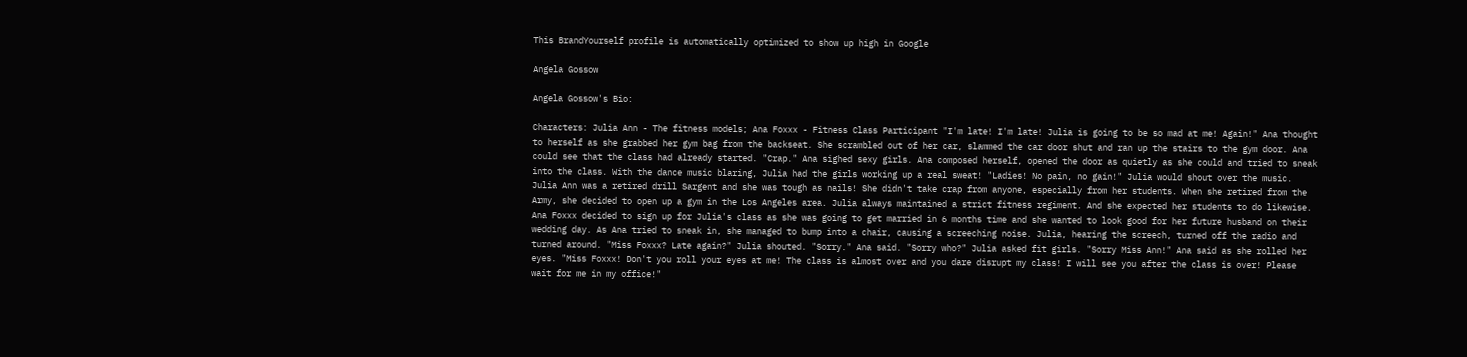This BrandYourself profile is automatically optimized to show up high in Google

Angela Gossow

Angela Gossow's Bio:

Characters: Julia Ann - The fitness models; Ana Foxxx - Fitness Class Participant "I'm late! I'm late! Julia is going to be so mad at me! Again!" Ana thought to herself as she grabbed her gym bag from the backseat. She scrambled out of her car, slammed the car door shut and ran up the stairs to the gym door. Ana could see that the class had already started. "Crap." Ana sighed sexy girls. Ana composed herself, opened the door as quietly as she could and tried to sneak into the class. With the dance music blaring, Julia had the girls working up a real sweat! "Ladies! No pain, no gain!" Julia would shout over the music. Julia Ann was a retired drill Sargent and she was tough as nails! She didn't take crap from anyone, especially from her students. When she retired from the Army, she decided to open up a gym in the Los Angeles area. Julia always maintained a strict fitness regiment. And she expected her students to do likewise. Ana Foxxx decided to sign up for Julia's class as she was going to get married in 6 months time and she wanted to look good for her future husband on their wedding day. As Ana tried to sneak in, she managed to bump into a chair, causing a screeching noise. Julia, hearing the screech, turned off the radio and turned around. "Miss Foxxx? Late again?" Julia shouted. "Sorry." Ana said. "Sorry who?" Julia asked fit girls. "Sorry Miss Ann!" Ana said as she rolled her eyes. "Miss Foxxx! Don't you roll your eyes at me! The class is almost over and you dare disrupt my class! I will see you after the class is over! Please wait for me in my office!"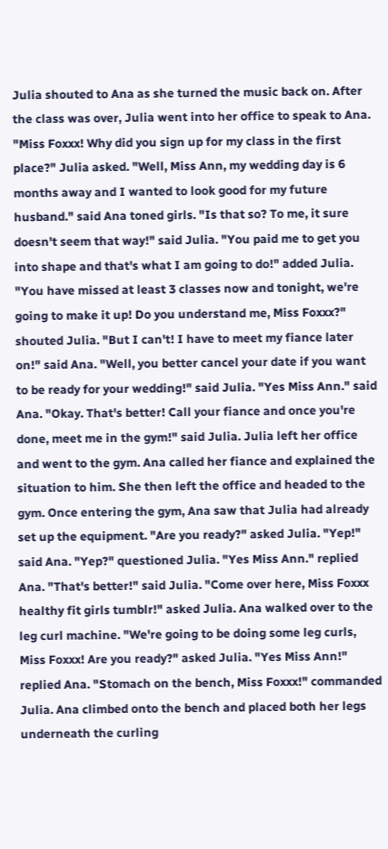Julia shouted to Ana as she turned the music back on. After the class was over, Julia went into her office to speak to Ana. "Miss Foxxx! Why did you sign up for my class in the first place?" Julia asked. "Well, Miss Ann, my wedding day is 6 months away and I wanted to look good for my future husband." said Ana toned girls. "Is that so? To me, it sure doesn't seem that way!" said Julia. "You paid me to get you into shape and that's what I am going to do!" added Julia. "You have missed at least 3 classes now and tonight, we're going to make it up! Do you understand me, Miss Foxxx?" shouted Julia. "But I can't! I have to meet my fiance later on!" said Ana. "Well, you better cancel your date if you want to be ready for your wedding!" said Julia. "Yes Miss Ann." said Ana. "Okay. That's better! Call your fiance and once you're done, meet me in the gym!" said Julia. Julia left her office and went to the gym. Ana called her fiance and explained the situation to him. She then left the office and headed to the gym. Once entering the gym, Ana saw that Julia had already set up the equipment. "Are you ready?" asked Julia. "Yep!" said Ana. "Yep?" questioned Julia. "Yes Miss Ann." replied Ana. "That's better!" said Julia. "Come over here, Miss Foxxx healthy fit girls tumblr!" asked Julia. Ana walked over to the leg curl machine. "We're going to be doing some leg curls, Miss Foxxx! Are you ready?" asked Julia. "Yes Miss Ann!" replied Ana. "Stomach on the bench, Miss Foxxx!" commanded Julia. Ana climbed onto the bench and placed both her legs underneath the curling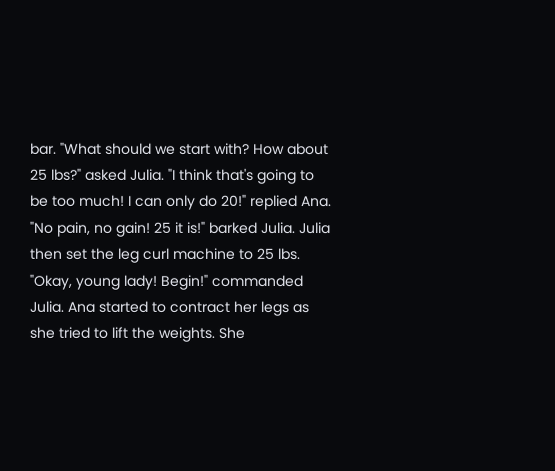bar. "What should we start with? How about 25 lbs?" asked Julia. "I think that's going to be too much! I can only do 20!" replied Ana. "No pain, no gain! 25 it is!" barked Julia. Julia then set the leg curl machine to 25 lbs. "Okay, young lady! Begin!" commanded Julia. Ana started to contract her legs as she tried to lift the weights. She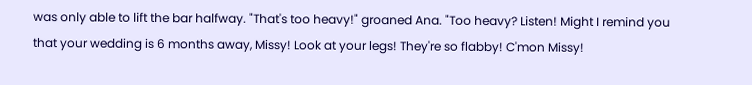was only able to lift the bar halfway. "That's too heavy!" groaned Ana. "Too heavy? Listen! Might I remind you that your wedding is 6 months away, Missy! Look at your legs! They're so flabby! C'mon Missy!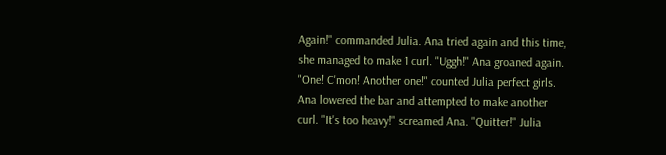Again!" commanded Julia. Ana tried again and this time, she managed to make 1 curl. "Uggh!" Ana groaned again. "One! C'mon! Another one!" counted Julia perfect girls. Ana lowered the bar and attempted to make another curl. "It's too heavy!" screamed Ana. "Quitter!" Julia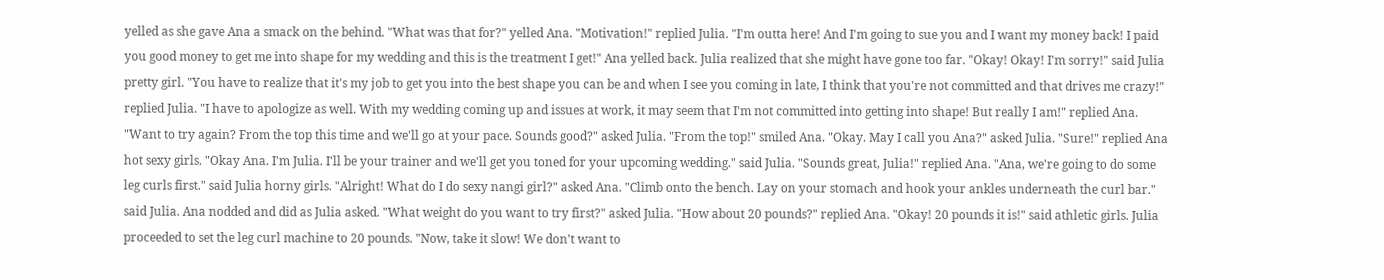yelled as she gave Ana a smack on the behind. "What was that for?" yelled Ana. "Motivation!" replied Julia. "I'm outta here! And I'm going to sue you and I want my money back! I paid you good money to get me into shape for my wedding and this is the treatment I get!" Ana yelled back. Julia realized that she might have gone too far. "Okay! Okay! I'm sorry!" said Julia pretty girl. "You have to realize that it's my job to get you into the best shape you can be and when I see you coming in late, I think that you're not committed and that drives me crazy!" replied Julia. "I have to apologize as well. With my wedding coming up and issues at work, it may seem that I'm not committed into getting into shape! But really I am!" replied Ana. "Want to try again? From the top this time and we'll go at your pace. Sounds good?" asked Julia. "From the top!" smiled Ana. "Okay. May I call you Ana?" asked Julia. "Sure!" replied Ana hot sexy girls. "Okay Ana. I'm Julia. I'll be your trainer and we'll get you toned for your upcoming wedding." said Julia. "Sounds great, Julia!" replied Ana. "Ana, we're going to do some leg curls first." said Julia horny girls. "Alright! What do I do sexy nangi girl?" asked Ana. "Climb onto the bench. Lay on your stomach and hook your ankles underneath the curl bar." said Julia. Ana nodded and did as Julia asked. "What weight do you want to try first?" asked Julia. "How about 20 pounds?" replied Ana. "Okay! 20 pounds it is!" said athletic girls. Julia proceeded to set the leg curl machine to 20 pounds. "Now, take it slow! We don't want to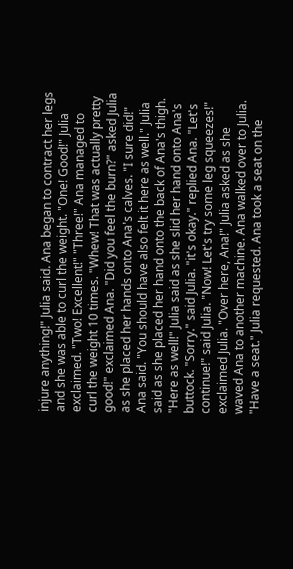injure anything!" Julia said. Ana began to contract her legs and she was able to curl the weight. "One! Good!" Julia exclaimed. "Two! Excellent!" "Three!" Ana managed to curl the weight 10 times. "Whew! That was actually pretty good!" exclaimed Ana. "Did you feel the burn?" asked Julia as she placed her hands onto Ana's calves. "I sure did!" Ana said. "You should have also felt it here as well." Julia said as she placed her hand onto the back of Ana's thigh. "Here as well!" Julia said as she slid her hand onto Ana's buttock. "Sorry." said Julia. "it's okay." replied Ana. "Let's continue!" said Julia. "Now! Let's try some leg squeezes!" exclaimed Julia. "Over here, Ana!" Julia asked as she waved Ana to another machine. Ana walked over to Julia. "Have a seat." Julia requested. Ana took a seat on the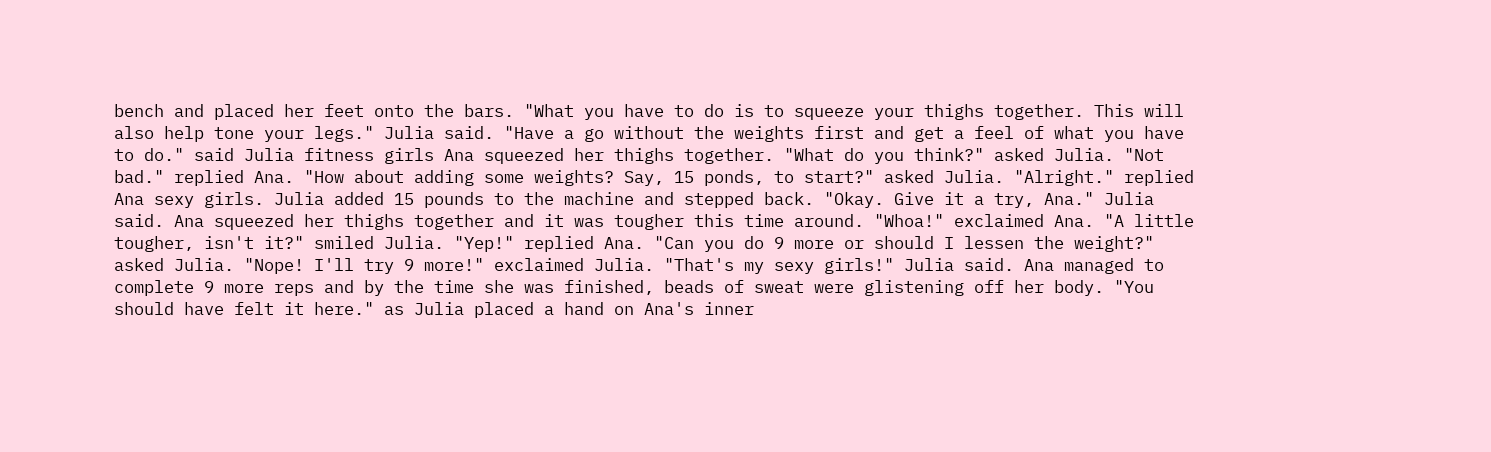bench and placed her feet onto the bars. "What you have to do is to squeeze your thighs together. This will also help tone your legs." Julia said. "Have a go without the weights first and get a feel of what you have to do." said Julia fitness girls Ana squeezed her thighs together. "What do you think?" asked Julia. "Not bad." replied Ana. "How about adding some weights? Say, 15 ponds, to start?" asked Julia. "Alright." replied Ana sexy girls. Julia added 15 pounds to the machine and stepped back. "Okay. Give it a try, Ana." Julia said. Ana squeezed her thighs together and it was tougher this time around. "Whoa!" exclaimed Ana. "A little tougher, isn't it?" smiled Julia. "Yep!" replied Ana. "Can you do 9 more or should I lessen the weight?" asked Julia. "Nope! I'll try 9 more!" exclaimed Julia. "That's my sexy girls!" Julia said. Ana managed to complete 9 more reps and by the time she was finished, beads of sweat were glistening off her body. "You should have felt it here." as Julia placed a hand on Ana's inner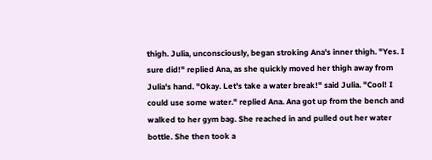thigh. Julia, unconsciously, began stroking Ana's inner thigh. "Yes. I sure did!" replied Ana, as she quickly moved her thigh away from Julia's hand. "Okay. Let's take a water break!" said Julia. "Cool! I could use some water." replied Ana. Ana got up from the bench and walked to her gym bag. She reached in and pulled out her water bottle. She then took a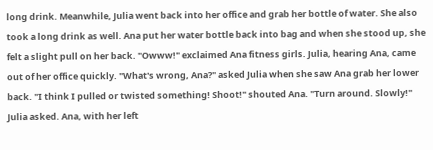long drink. Meanwhile, Julia went back into her office and grab her bottle of water. She also took a long drink as well. Ana put her water bottle back into bag and when she stood up, she felt a slight pull on her back. "Owww!" exclaimed Ana fitness girls. Julia, hearing Ana, came out of her office quickly. "What's wrong, Ana?" asked Julia when she saw Ana grab her lower back. "I think I pulled or twisted something! Shoot!" shouted Ana. "Turn around. Slowly!" Julia asked. Ana, with her left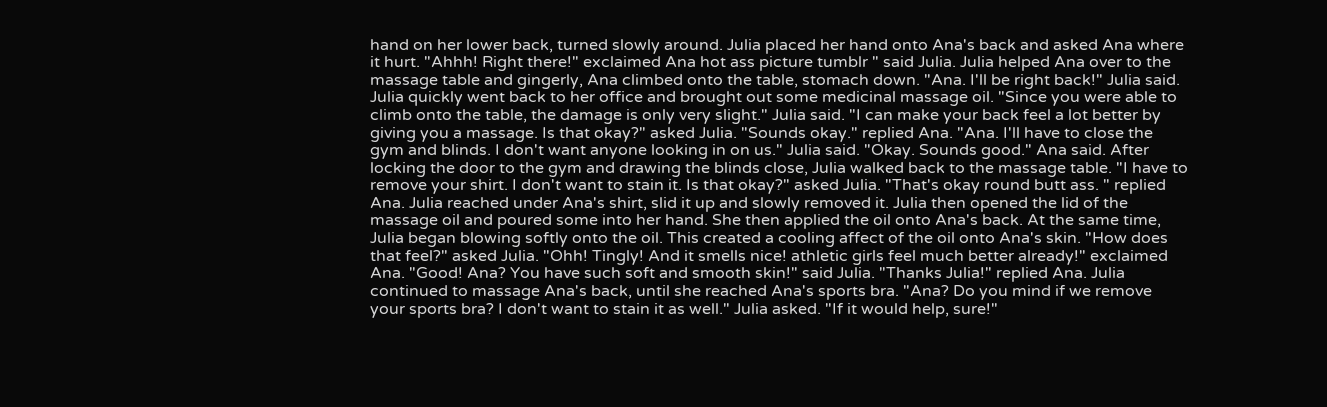hand on her lower back, turned slowly around. Julia placed her hand onto Ana's back and asked Ana where it hurt. "Ahhh! Right there!" exclaimed Ana hot ass picture tumblr " said Julia. Julia helped Ana over to the massage table and gingerly, Ana climbed onto the table, stomach down. "Ana. I'll be right back!" Julia said. Julia quickly went back to her office and brought out some medicinal massage oil. "Since you were able to climb onto the table, the damage is only very slight." Julia said. "I can make your back feel a lot better by giving you a massage. Is that okay?" asked Julia. "Sounds okay." replied Ana. "Ana. I'll have to close the gym and blinds. I don't want anyone looking in on us." Julia said. "Okay. Sounds good." Ana said. After locking the door to the gym and drawing the blinds close, Julia walked back to the massage table. "I have to remove your shirt. I don't want to stain it. Is that okay?" asked Julia. "That's okay round butt ass. " replied Ana. Julia reached under Ana's shirt, slid it up and slowly removed it. Julia then opened the lid of the massage oil and poured some into her hand. She then applied the oil onto Ana's back. At the same time, Julia began blowing softly onto the oil. This created a cooling affect of the oil onto Ana's skin. "How does that feel?" asked Julia. "Ohh! Tingly! And it smells nice! athletic girls feel much better already!" exclaimed Ana. "Good! Ana? You have such soft and smooth skin!" said Julia. "Thanks Julia!" replied Ana. Julia continued to massage Ana's back, until she reached Ana's sports bra. "Ana? Do you mind if we remove your sports bra? I don't want to stain it as well." Julia asked. "If it would help, sure!"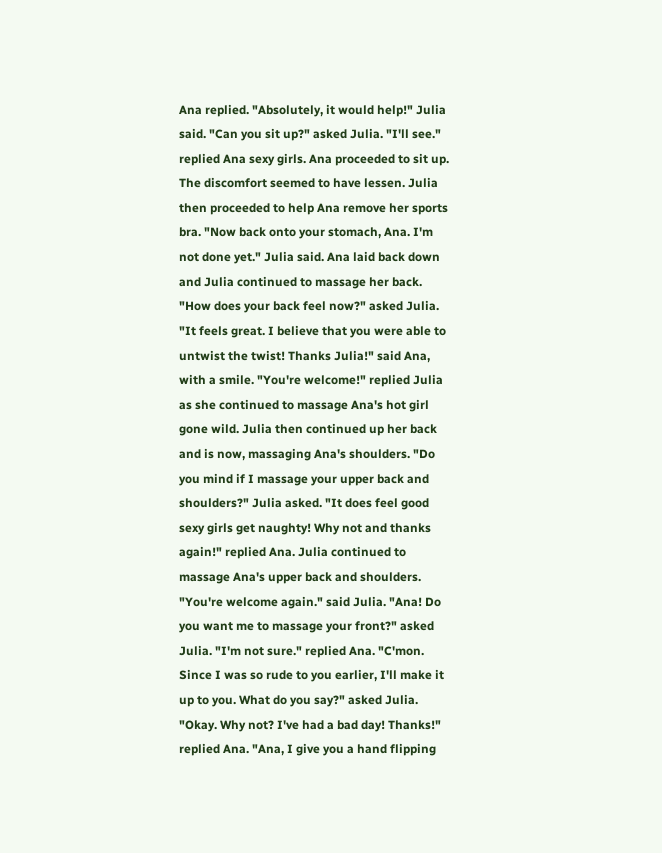Ana replied. "Absolutely, it would help!" Julia said. "Can you sit up?" asked Julia. "I'll see." replied Ana sexy girls. Ana proceeded to sit up. The discomfort seemed to have lessen. Julia then proceeded to help Ana remove her sports bra. "Now back onto your stomach, Ana. I'm not done yet." Julia said. Ana laid back down and Julia continued to massage her back. "How does your back feel now?" asked Julia. "It feels great. I believe that you were able to untwist the twist! Thanks Julia!" said Ana, with a smile. "You're welcome!" replied Julia as she continued to massage Ana's hot girl gone wild. Julia then continued up her back and is now, massaging Ana's shoulders. "Do you mind if I massage your upper back and shoulders?" Julia asked. "It does feel good sexy girls get naughty! Why not and thanks again!" replied Ana. Julia continued to massage Ana's upper back and shoulders. "You're welcome again." said Julia. "Ana! Do you want me to massage your front?" asked Julia. "I'm not sure." replied Ana. "C'mon. Since I was so rude to you earlier, I'll make it up to you. What do you say?" asked Julia. "Okay. Why not? I've had a bad day! Thanks!" replied Ana. "Ana, I give you a hand flipping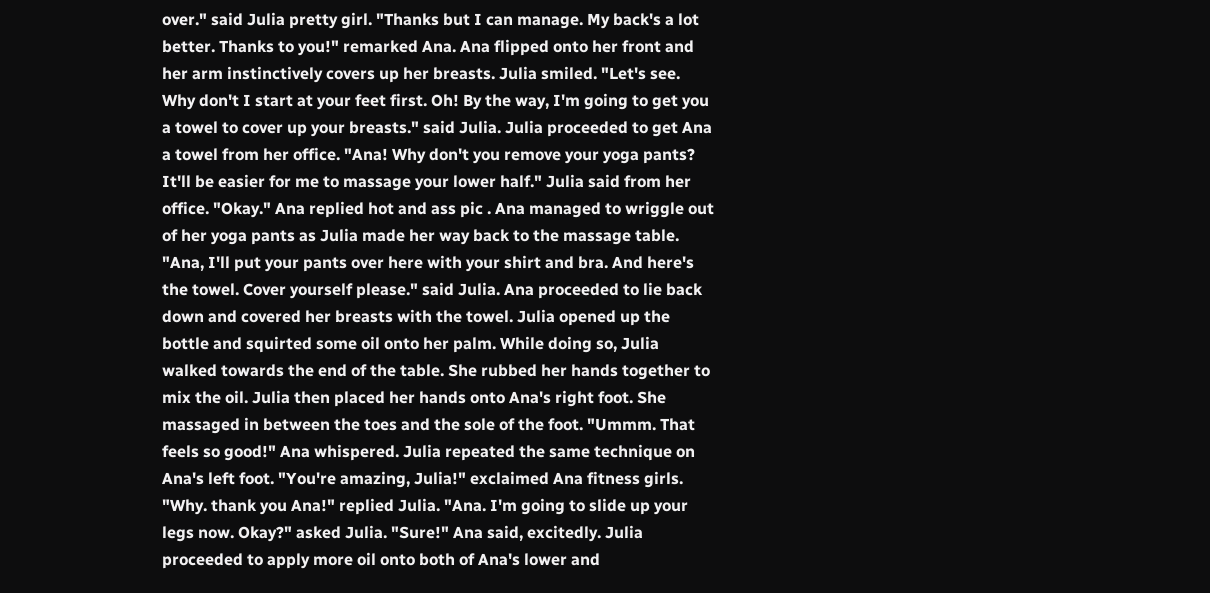over." said Julia pretty girl. "Thanks but I can manage. My back's a lot better. Thanks to you!" remarked Ana. Ana flipped onto her front and her arm instinctively covers up her breasts. Julia smiled. "Let's see. Why don't I start at your feet first. Oh! By the way, I'm going to get you a towel to cover up your breasts." said Julia. Julia proceeded to get Ana a towel from her office. "Ana! Why don't you remove your yoga pants? It'll be easier for me to massage your lower half." Julia said from her office. "Okay." Ana replied hot and ass pic . Ana managed to wriggle out of her yoga pants as Julia made her way back to the massage table. "Ana, I'll put your pants over here with your shirt and bra. And here's the towel. Cover yourself please." said Julia. Ana proceeded to lie back down and covered her breasts with the towel. Julia opened up the bottle and squirted some oil onto her palm. While doing so, Julia walked towards the end of the table. She rubbed her hands together to mix the oil. Julia then placed her hands onto Ana's right foot. She massaged in between the toes and the sole of the foot. "Ummm. That feels so good!" Ana whispered. Julia repeated the same technique on Ana's left foot. "You're amazing, Julia!" exclaimed Ana fitness girls. "Why. thank you Ana!" replied Julia. "Ana. I'm going to slide up your legs now. Okay?" asked Julia. "Sure!" Ana said, excitedly. Julia proceeded to apply more oil onto both of Ana's lower and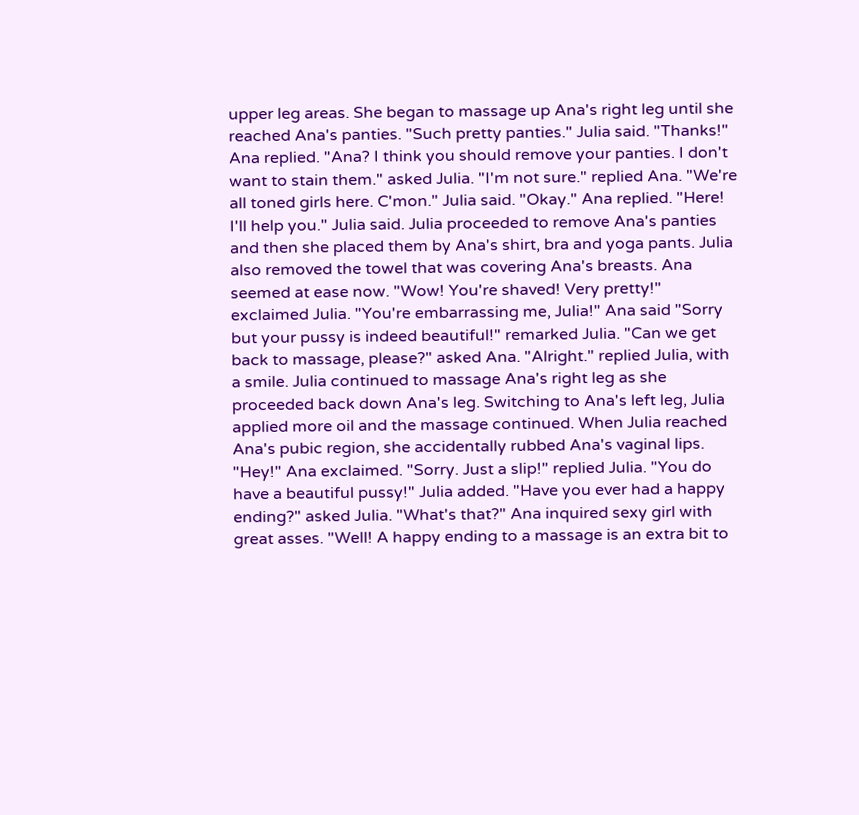upper leg areas. She began to massage up Ana's right leg until she reached Ana's panties. "Such pretty panties." Julia said. "Thanks!" Ana replied. "Ana? I think you should remove your panties. I don't want to stain them." asked Julia. "I'm not sure." replied Ana. "We're all toned girls here. C'mon." Julia said. "Okay." Ana replied. "Here! I'll help you." Julia said. Julia proceeded to remove Ana's panties and then she placed them by Ana's shirt, bra and yoga pants. Julia also removed the towel that was covering Ana's breasts. Ana seemed at ease now. "Wow! You're shaved! Very pretty!" exclaimed Julia. "You're embarrassing me, Julia!" Ana said "Sorry but your pussy is indeed beautiful!" remarked Julia. "Can we get back to massage, please?" asked Ana. "Alright." replied Julia, with a smile. Julia continued to massage Ana's right leg as she proceeded back down Ana's leg. Switching to Ana's left leg, Julia applied more oil and the massage continued. When Julia reached Ana's pubic region, she accidentally rubbed Ana's vaginal lips. "Hey!" Ana exclaimed. "Sorry. Just a slip!" replied Julia. "You do have a beautiful pussy!" Julia added. "Have you ever had a happy ending?" asked Julia. "What's that?" Ana inquired sexy girl with great asses. "Well! A happy ending to a massage is an extra bit to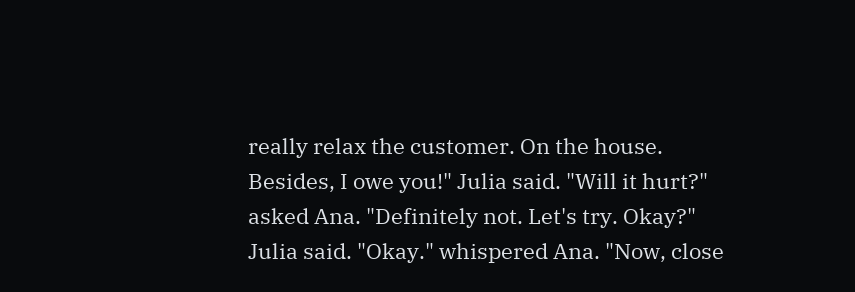really relax the customer. On the house. Besides, I owe you!" Julia said. "Will it hurt?" asked Ana. "Definitely not. Let's try. Okay?" Julia said. "Okay." whispered Ana. "Now, close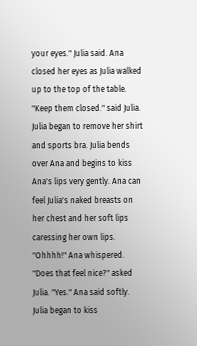your eyes." Julia said. Ana closed her eyes as Julia walked up to the top of the table. "Keep them closed." said Julia. Julia began to remove her shirt and sports bra. Julia bends over Ana and begins to kiss Ana's lips very gently. Ana can feel Julia's naked breasts on her chest and her soft lips caressing her own lips. "Ohhhh!" Ana whispered. "Does that feel nice?" asked Julia. "Yes." Ana said softly. Julia began to kiss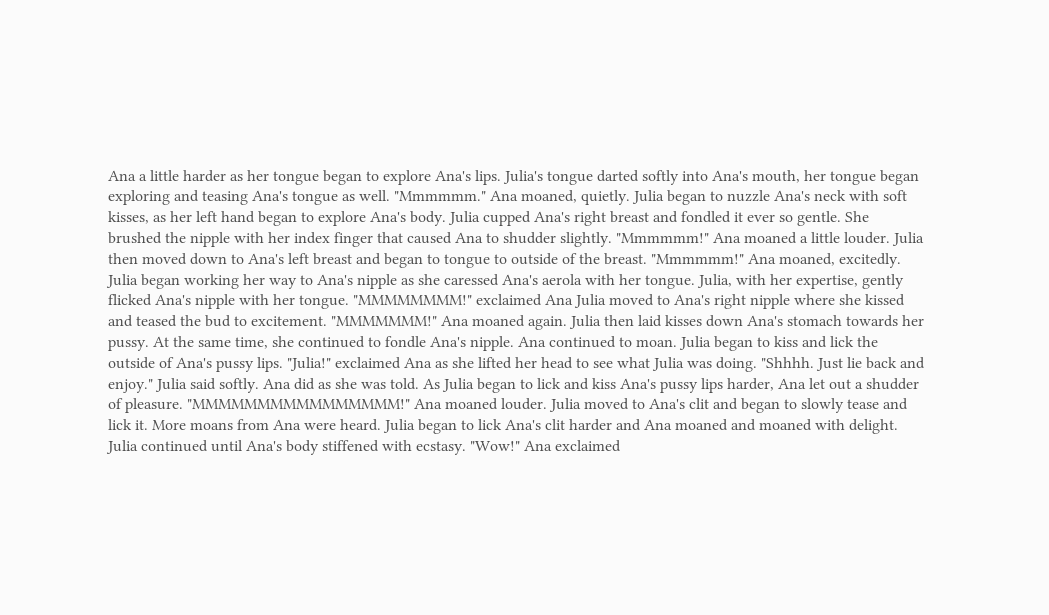Ana a little harder as her tongue began to explore Ana's lips. Julia's tongue darted softly into Ana's mouth, her tongue began exploring and teasing Ana's tongue as well. "Mmmmmm." Ana moaned, quietly. Julia began to nuzzle Ana's neck with soft kisses, as her left hand began to explore Ana's body. Julia cupped Ana's right breast and fondled it ever so gentle. She brushed the nipple with her index finger that caused Ana to shudder slightly. "Mmmmmm!" Ana moaned a little louder. Julia then moved down to Ana's left breast and began to tongue to outside of the breast. "Mmmmmm!" Ana moaned, excitedly. Julia began working her way to Ana's nipple as she caressed Ana's aerola with her tongue. Julia, with her expertise, gently flicked Ana's nipple with her tongue. "MMMMMMMM!" exclaimed Ana Julia moved to Ana's right nipple where she kissed and teased the bud to excitement. "MMMMMMM!" Ana moaned again. Julia then laid kisses down Ana's stomach towards her pussy. At the same time, she continued to fondle Ana's nipple. Ana continued to moan. Julia began to kiss and lick the outside of Ana's pussy lips. "Julia!" exclaimed Ana as she lifted her head to see what Julia was doing. "Shhhh. Just lie back and enjoy." Julia said softly. Ana did as she was told. As Julia began to lick and kiss Ana's pussy lips harder, Ana let out a shudder of pleasure. "MMMMMMMMMMMMMMMM!" Ana moaned louder. Julia moved to Ana's clit and began to slowly tease and lick it. More moans from Ana were heard. Julia began to lick Ana's clit harder and Ana moaned and moaned with delight. Julia continued until Ana's body stiffened with ecstasy. "Wow!" Ana exclaimed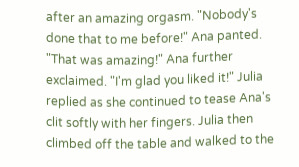after an amazing orgasm. "Nobody's done that to me before!" Ana panted. "That was amazing!" Ana further exclaimed. "I'm glad you liked it!" Julia replied as she continued to tease Ana's clit softly with her fingers. Julia then climbed off the table and walked to the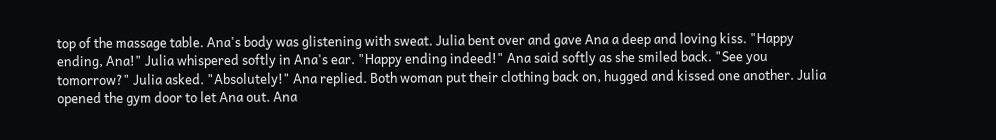top of the massage table. Ana's body was glistening with sweat. Julia bent over and gave Ana a deep and loving kiss. "Happy ending, Ana!" Julia whispered softly in Ana's ear. "Happy ending indeed!" Ana said softly as she smiled back. "See you tomorrow?" Julia asked. "Absolutely!" Ana replied. Both woman put their clothing back on, hugged and kissed one another. Julia opened the gym door to let Ana out. Ana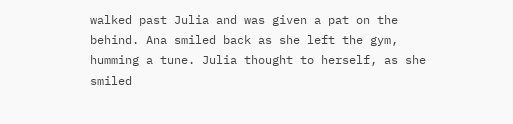walked past Julia and was given a pat on the behind. Ana smiled back as she left the gym, humming a tune. Julia thought to herself, as she smiled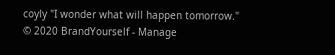coyly "I wonder what will happen tomorrow."
© 2020 BrandYourself - Manage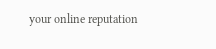your online reputation